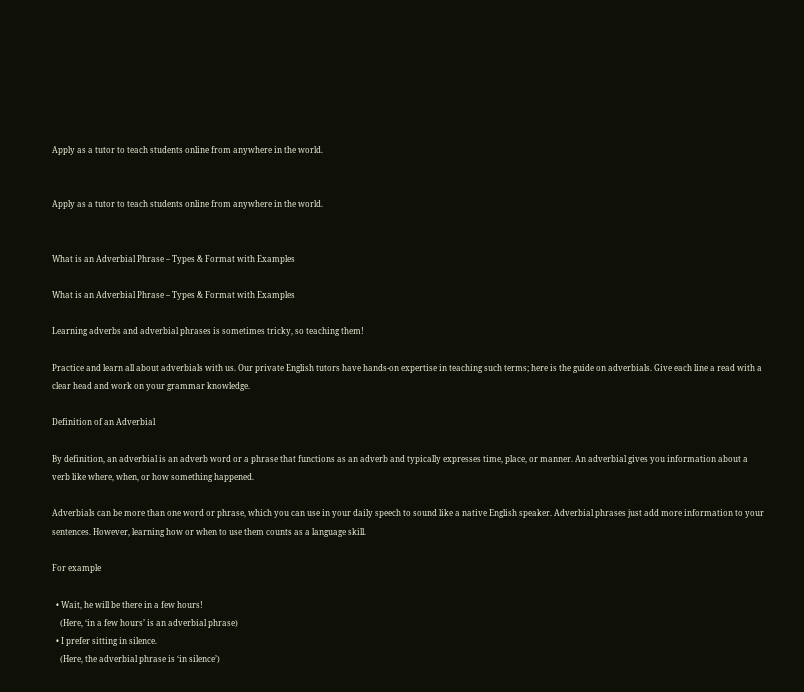Apply as a tutor to teach students online from anywhere in the world.


Apply as a tutor to teach students online from anywhere in the world.


What is an Adverbial Phrase – Types & Format with Examples

What is an Adverbial Phrase – Types & Format with Examples

Learning adverbs and adverbial phrases is sometimes tricky, so teaching them!

Practice and learn all about adverbials with us. Our private English tutors have hands-on expertise in teaching such terms; here is the guide on adverbials. Give each line a read with a clear head and work on your grammar knowledge.

Definition of an Adverbial

By definition, an adverbial is an adverb word or a phrase that functions as an adverb and typically expresses time, place, or manner. An adverbial gives you information about a verb like where, when, or how something happened.

Adverbials can be more than one word or phrase, which you can use in your daily speech to sound like a native English speaker. Adverbial phrases just add more information to your sentences. However, learning how or when to use them counts as a language skill.

For example

  • Wait, he will be there in a few hours!
    (Here, ‘in a few hours’ is an adverbial phrase)
  • I prefer sitting in silence.
    (Here, the adverbial phrase is ‘in silence’)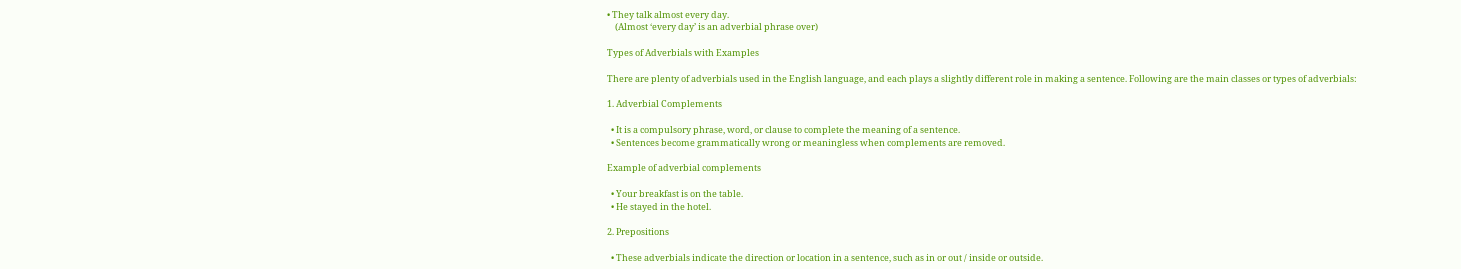• They talk almost every day.
    (Almost ‘every day’ is an adverbial phrase over)

Types of Adverbials with Examples

There are plenty of adverbials used in the English language, and each plays a slightly different role in making a sentence. Following are the main classes or types of adverbials:

1. Adverbial Complements

  • It is a compulsory phrase, word, or clause to complete the meaning of a sentence.
  • Sentences become grammatically wrong or meaningless when complements are removed.

Example of adverbial complements

  • Your breakfast is on the table.
  • He stayed in the hotel.

2. Prepositions

  • These adverbials indicate the direction or location in a sentence, such as in or out / inside or outside.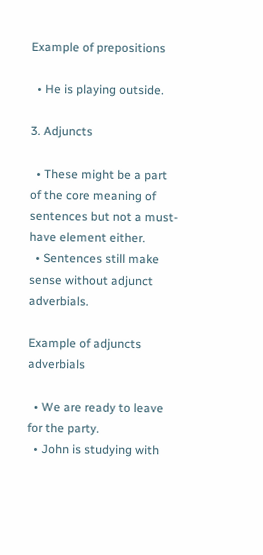Example of prepositions

  • He is playing outside.

3. Adjuncts

  • These might be a part of the core meaning of sentences but not a must-have element either.
  • Sentences still make sense without adjunct adverbials.

Example of adjuncts adverbials

  • We are ready to leave for the party.
  • John is studying with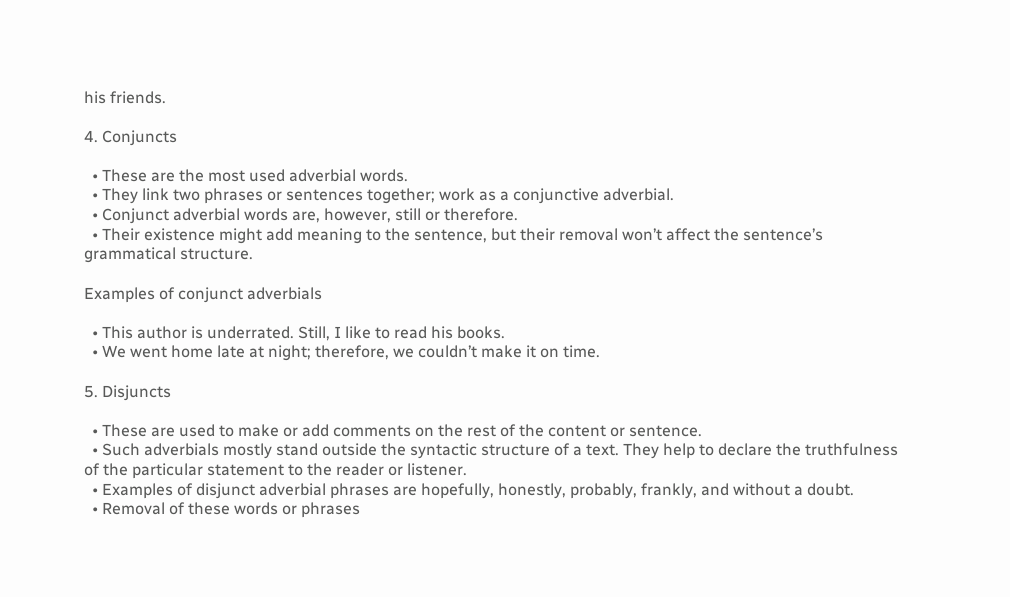his friends.

4. Conjuncts

  • These are the most used adverbial words.
  • They link two phrases or sentences together; work as a conjunctive adverbial.
  • Conjunct adverbial words are, however, still or therefore.
  • Their existence might add meaning to the sentence, but their removal won’t affect the sentence’s grammatical structure.

Examples of conjunct adverbials

  • This author is underrated. Still, I like to read his books.
  • We went home late at night; therefore, we couldn’t make it on time.

5. Disjuncts

  • These are used to make or add comments on the rest of the content or sentence.
  • Such adverbials mostly stand outside the syntactic structure of a text. They help to declare the truthfulness of the particular statement to the reader or listener.
  • Examples of disjunct adverbial phrases are hopefully, honestly, probably, frankly, and without a doubt.
  • Removal of these words or phrases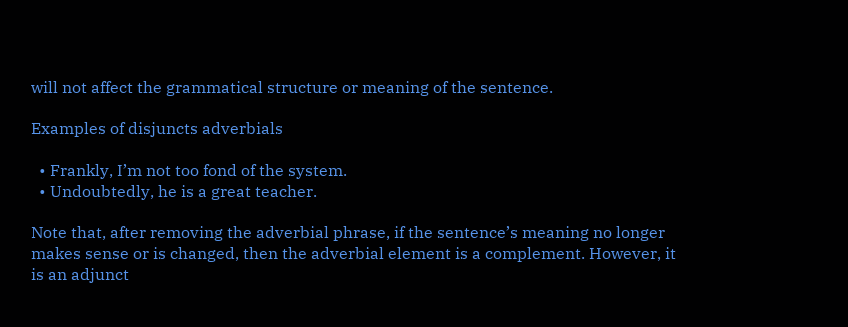will not affect the grammatical structure or meaning of the sentence.

Examples of disjuncts adverbials

  • Frankly, I’m not too fond of the system.
  • Undoubtedly, he is a great teacher.

Note that, after removing the adverbial phrase, if the sentence’s meaning no longer makes sense or is changed, then the adverbial element is a complement. However, it is an adjunct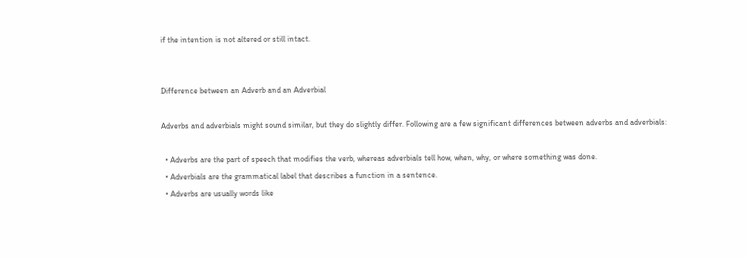if the intention is not altered or still intact.


Difference between an Adverb and an Adverbial

Adverbs and adverbials might sound similar, but they do slightly differ. Following are a few significant differences between adverbs and adverbials:

  • Adverbs are the part of speech that modifies the verb, whereas adverbials tell how, when, why, or where something was done.
  • Adverbials are the grammatical label that describes a function in a sentence.
  • Adverbs are usually words like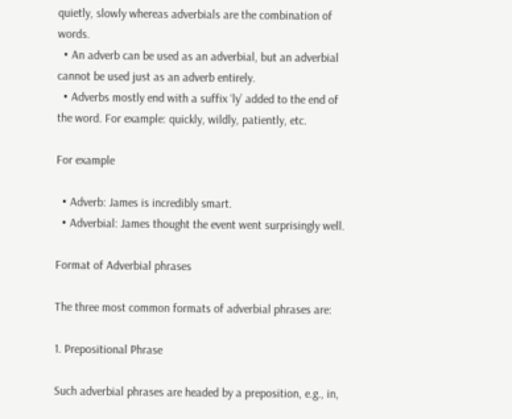quietly, slowly whereas adverbials are the combination of words.
  • An adverb can be used as an adverbial, but an adverbial cannot be used just as an adverb entirely.
  • Adverbs mostly end with a suffix ‘ly’ added to the end of the word. For example: quickly, wildly, patiently, etc.

For example

  • Adverb: James is incredibly smart.
  • Adverbial: James thought the event went surprisingly well.

Format of Adverbial phrases

The three most common formats of adverbial phrases are:

1. Prepositional Phrase

Such adverbial phrases are headed by a preposition, e.g., in,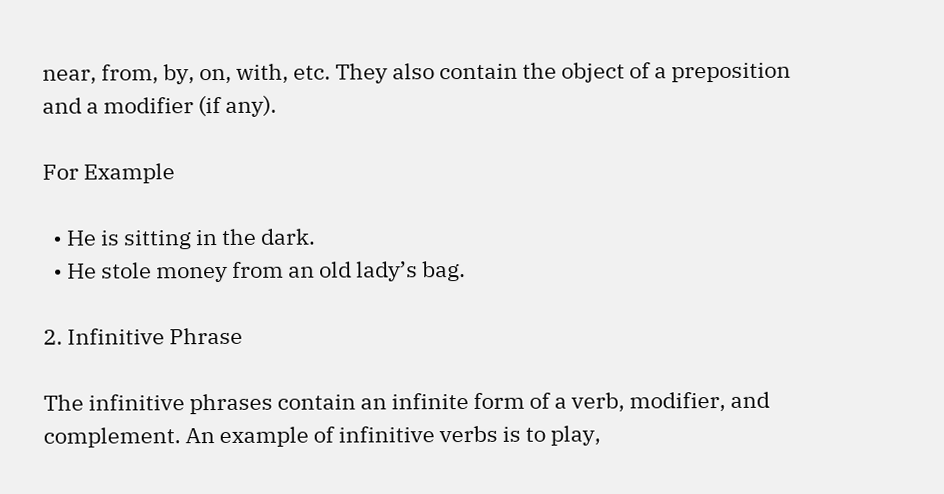near, from, by, on, with, etc. They also contain the object of a preposition and a modifier (if any).

For Example

  • He is sitting in the dark.
  • He stole money from an old lady’s bag.

2. Infinitive Phrase

The infinitive phrases contain an infinite form of a verb, modifier, and complement. An example of infinitive verbs is to play,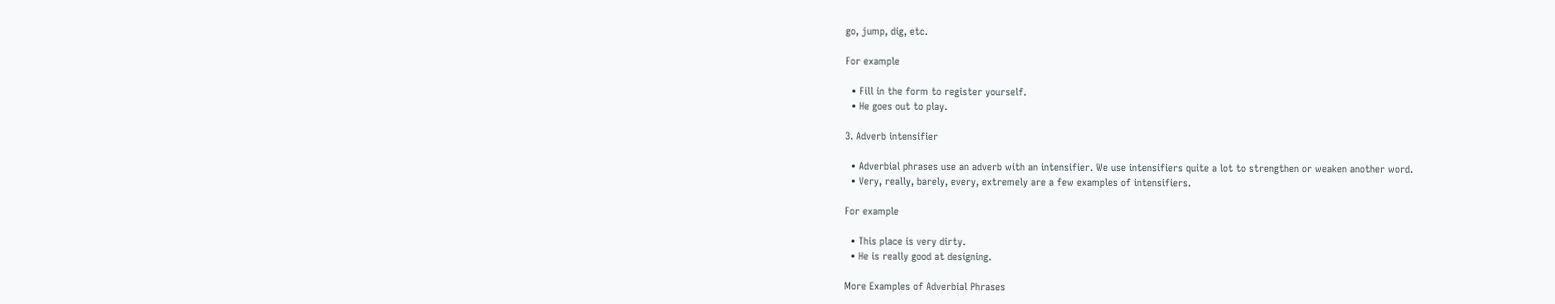go, jump, dig, etc.

For example

  • Fill in the form to register yourself.
  • He goes out to play.

3. Adverb intensifier

  • Adverbial phrases use an adverb with an intensifier. We use intensifiers quite a lot to strengthen or weaken another word.
  • Very, really, barely, every, extremely are a few examples of intensifiers.

For example

  • This place is very dirty.
  • He is really good at designing.

More Examples of Adverbial Phrases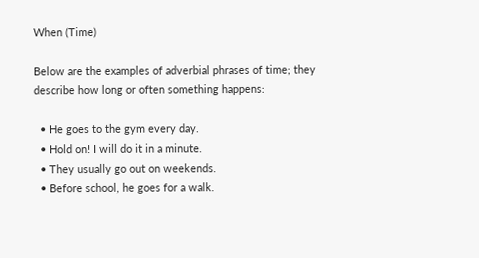When (Time)

Below are the examples of adverbial phrases of time; they describe how long or often something happens:

  • He goes to the gym every day.
  • Hold on! I will do it in a minute.
  • They usually go out on weekends.
  • Before school, he goes for a walk.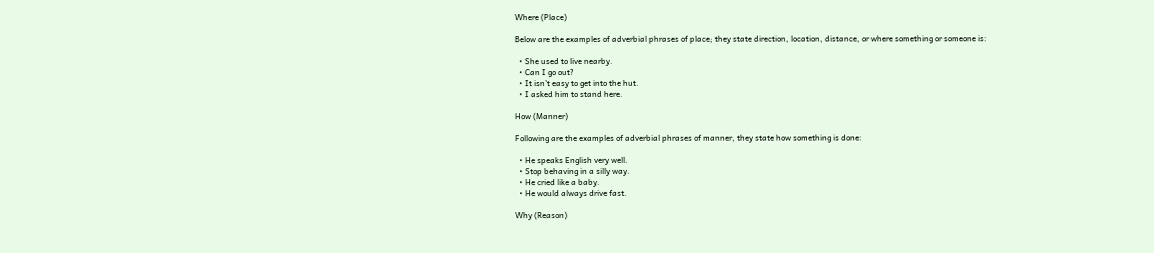Where (Place)

Below are the examples of adverbial phrases of place; they state direction, location, distance, or where something or someone is:

  • She used to live nearby.
  • Can I go out?
  • It isn’t easy to get into the hut.
  • I asked him to stand here.

How (Manner)

Following are the examples of adverbial phrases of manner, they state how something is done:

  • He speaks English very well.
  • Stop behaving in a silly way.
  • He cried like a baby.
  • He would always drive fast.

Why (Reason)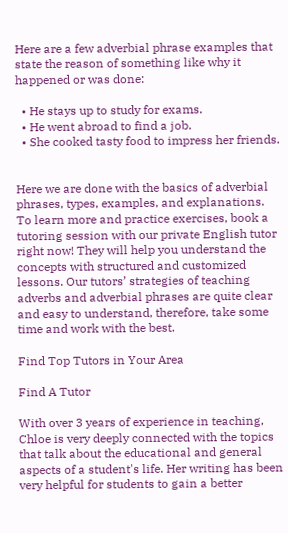Here are a few adverbial phrase examples that state the reason of something like why it happened or was done:

  • He stays up to study for exams.
  • He went abroad to find a job.
  • She cooked tasty food to impress her friends.


Here we are done with the basics of adverbial phrases, types, examples, and explanations. To learn more and practice exercises, book a tutoring session with our private English tutor right now! They will help you understand the concepts with structured and customized lessons. Our tutors’ strategies of teaching adverbs and adverbial phrases are quite clear and easy to understand, therefore, take some time and work with the best.

Find Top Tutors in Your Area

Find A Tutor

With over 3 years of experience in teaching, Chloe is very deeply connected with the topics that talk about the educational and general aspects of a student's life. Her writing has been very helpful for students to gain a better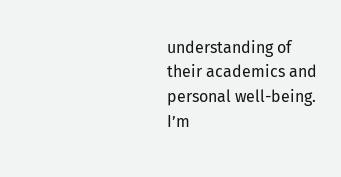understanding of their academics and personal well-being. I’m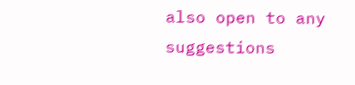also open to any suggestions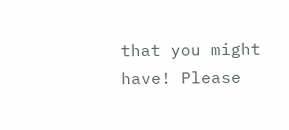that you might have! Please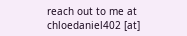reach out to me at chloedaniel402 [at]